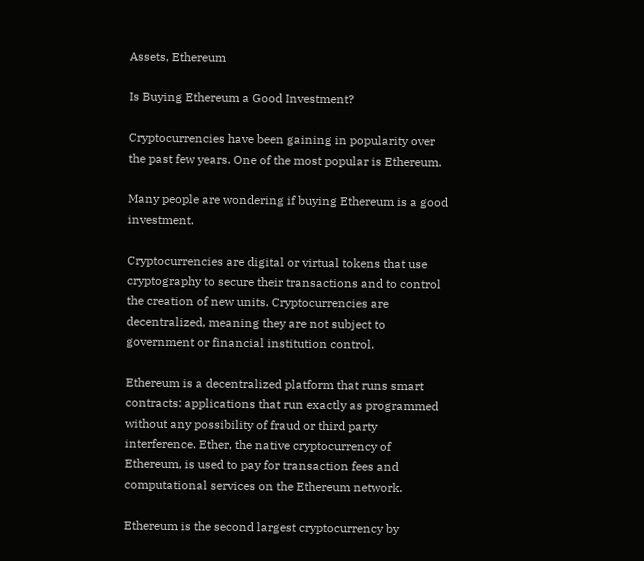Assets, Ethereum

Is Buying Ethereum a Good Investment?

Cryptocurrencies have been gaining in popularity over the past few years. One of the most popular is Ethereum.

Many people are wondering if buying Ethereum is a good investment.

Cryptocurrencies are digital or virtual tokens that use cryptography to secure their transactions and to control the creation of new units. Cryptocurrencies are decentralized, meaning they are not subject to government or financial institution control.

Ethereum is a decentralized platform that runs smart contracts: applications that run exactly as programmed without any possibility of fraud or third party interference. Ether, the native cryptocurrency of Ethereum, is used to pay for transaction fees and computational services on the Ethereum network.

Ethereum is the second largest cryptocurrency by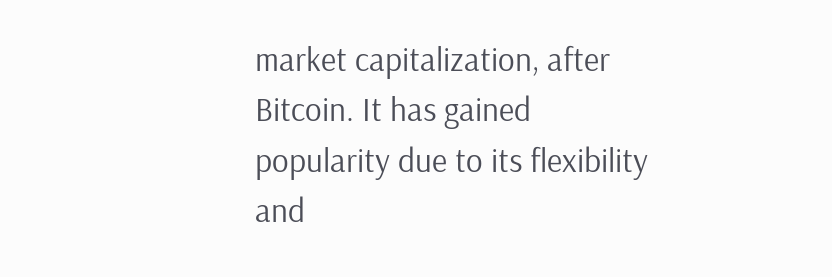market capitalization, after Bitcoin. It has gained popularity due to its flexibility and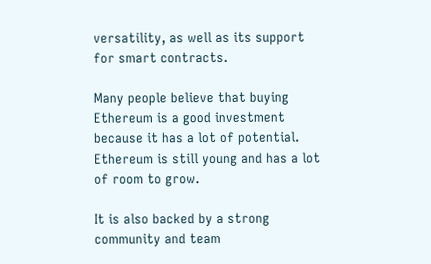versatility, as well as its support for smart contracts.

Many people believe that buying Ethereum is a good investment because it has a lot of potential. Ethereum is still young and has a lot of room to grow.

It is also backed by a strong community and team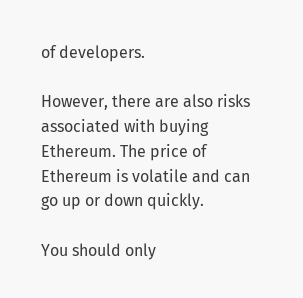of developers.

However, there are also risks associated with buying Ethereum. The price of Ethereum is volatile and can go up or down quickly.

You should only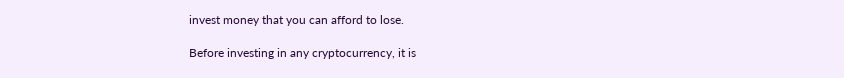invest money that you can afford to lose.

Before investing in any cryptocurrency, it is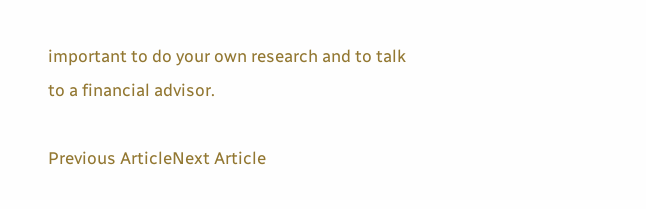important to do your own research and to talk to a financial advisor.

Previous ArticleNext Article